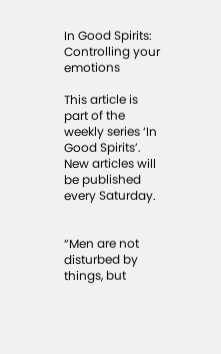In Good Spirits: Controlling your emotions

This article is part of the weekly series ‘In Good Spirits’. New articles will be published every Saturday.


“Men are not disturbed by things, but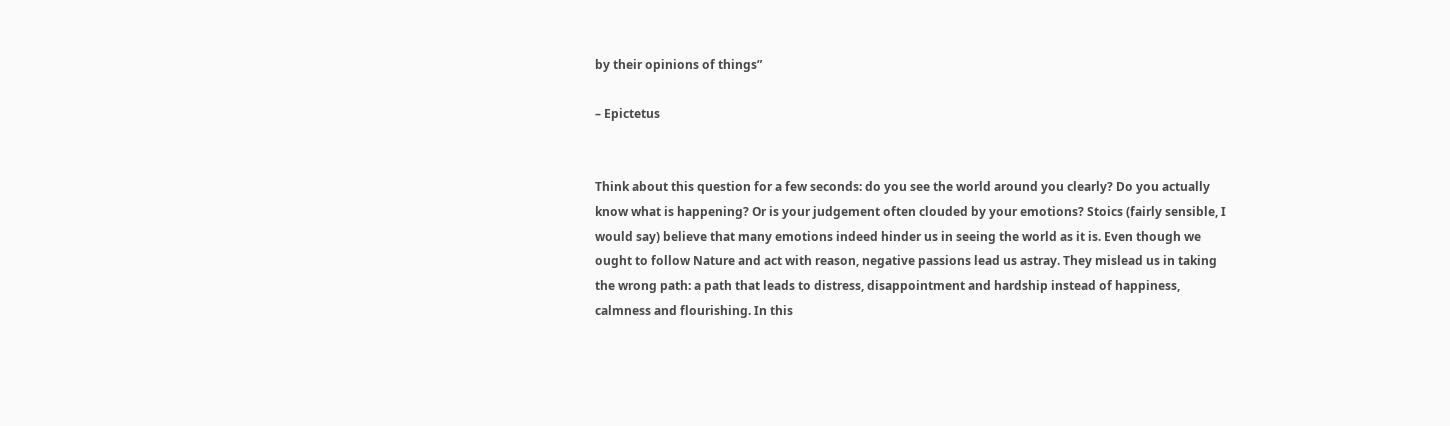by their opinions of things”

– Epictetus


Think about this question for a few seconds: do you see the world around you clearly? Do you actually know what is happening? Or is your judgement often clouded by your emotions? Stoics (fairly sensible, I would say) believe that many emotions indeed hinder us in seeing the world as it is. Even though we ought to follow Nature and act with reason, negative passions lead us astray. They mislead us in taking the wrong path: a path that leads to distress, disappointment and hardship instead of happiness, calmness and flourishing. In this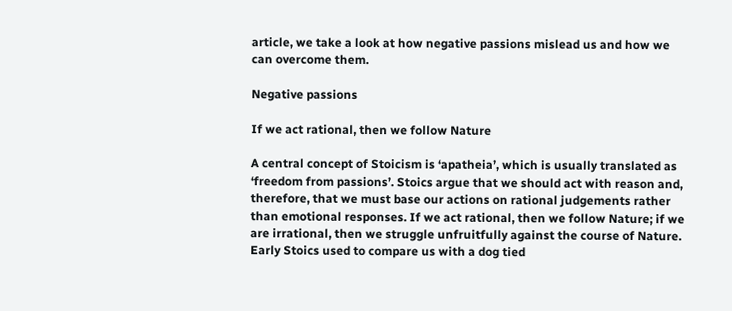article, we take a look at how negative passions mislead us and how we can overcome them.

Negative passions

If we act rational, then we follow Nature

A central concept of Stoicism is ‘apatheia’, which is usually translated as ‘freedom from passions’. Stoics argue that we should act with reason and, therefore, that we must base our actions on rational judgements rather than emotional responses. If we act rational, then we follow Nature; if we are irrational, then we struggle unfruitfully against the course of Nature. Early Stoics used to compare us with a dog tied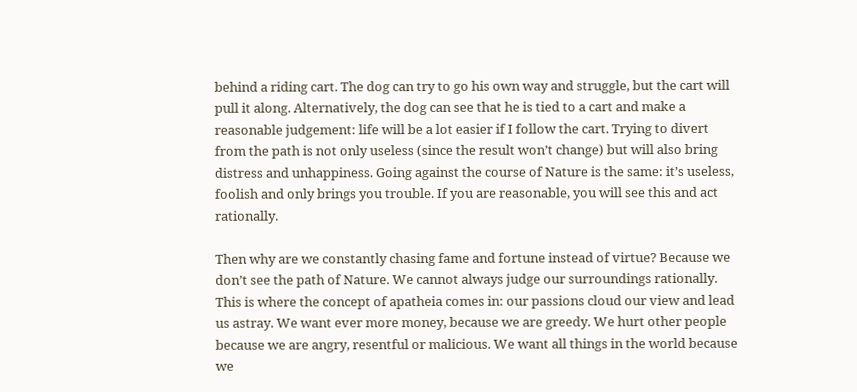behind a riding cart. The dog can try to go his own way and struggle, but the cart will pull it along. Alternatively, the dog can see that he is tied to a cart and make a reasonable judgement: life will be a lot easier if I follow the cart. Trying to divert from the path is not only useless (since the result won’t change) but will also bring distress and unhappiness. Going against the course of Nature is the same: it’s useless, foolish and only brings you trouble. If you are reasonable, you will see this and act rationally.

Then why are we constantly chasing fame and fortune instead of virtue? Because we don’t see the path of Nature. We cannot always judge our surroundings rationally. This is where the concept of apatheia comes in: our passions cloud our view and lead us astray. We want ever more money, because we are greedy. We hurt other people because we are angry, resentful or malicious. We want all things in the world because we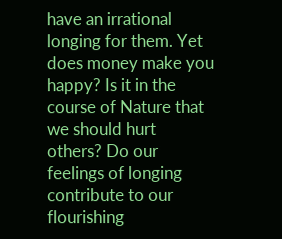have an irrational longing for them. Yet does money make you happy? Is it in the course of Nature that we should hurt others? Do our feelings of longing contribute to our flourishing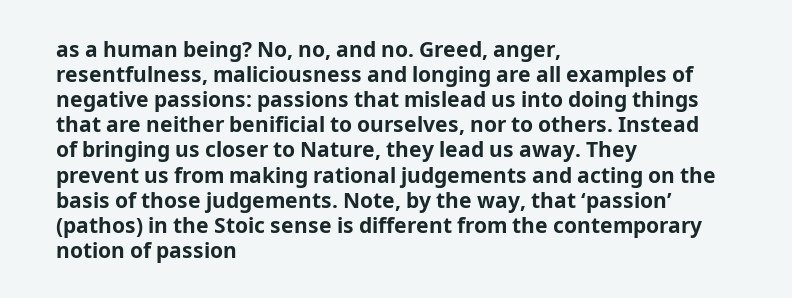as a human being? No, no, and no. Greed, anger, resentfulness, maliciousness and longing are all examples of negative passions: passions that mislead us into doing things that are neither benificial to ourselves, nor to others. Instead of bringing us closer to Nature, they lead us away. They prevent us from making rational judgements and acting on the basis of those judgements. Note, by the way, that ‘passion’ (pathos) in the Stoic sense is different from the contemporary notion of passion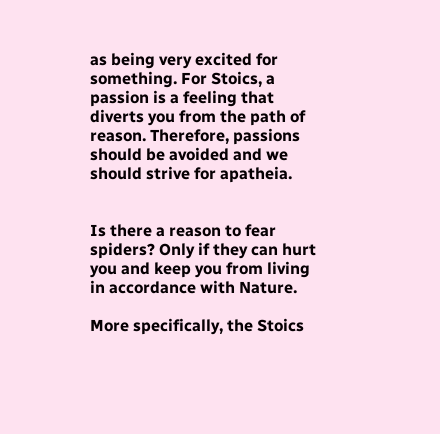as being very excited for something. For Stoics, a passion is a feeling that diverts you from the path of reason. Therefore, passions should be avoided and we should strive for apatheia.


Is there a reason to fear spiders? Only if they can hurt you and keep you from living in accordance with Nature.

More specifically, the Stoics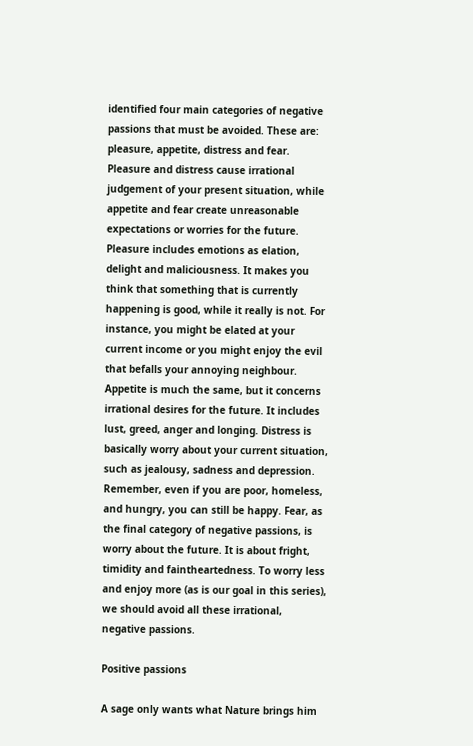identified four main categories of negative passions that must be avoided. These are: pleasure, appetite, distress and fear. Pleasure and distress cause irrational judgement of your present situation, while appetite and fear create unreasonable expectations or worries for the future. Pleasure includes emotions as elation, delight and maliciousness. It makes you think that something that is currently happening is good, while it really is not. For instance, you might be elated at your current income or you might enjoy the evil that befalls your annoying neighbour. Appetite is much the same, but it concerns irrational desires for the future. It includes lust, greed, anger and longing. Distress is basically worry about your current situation, such as jealousy, sadness and depression. Remember, even if you are poor, homeless, and hungry, you can still be happy. Fear, as the final category of negative passions, is worry about the future. It is about fright, timidity and faintheartedness. To worry less and enjoy more (as is our goal in this series), we should avoid all these irrational, negative passions.

Positive passions

A sage only wants what Nature brings him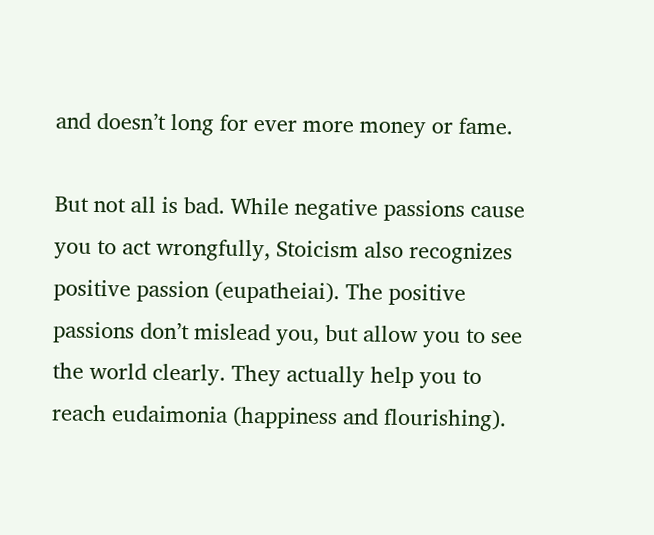and doesn’t long for ever more money or fame.

But not all is bad. While negative passions cause you to act wrongfully, Stoicism also recognizes positive passion (eupatheiai). The positive passions don’t mislead you, but allow you to see the world clearly. They actually help you to reach eudaimonia (happiness and flourishing).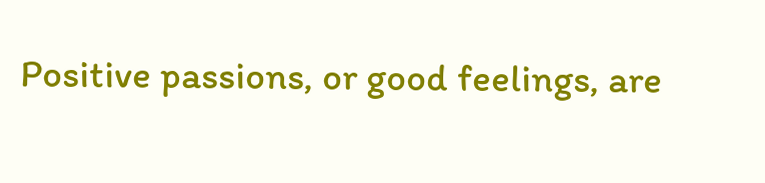Positive passions, or good feelings, are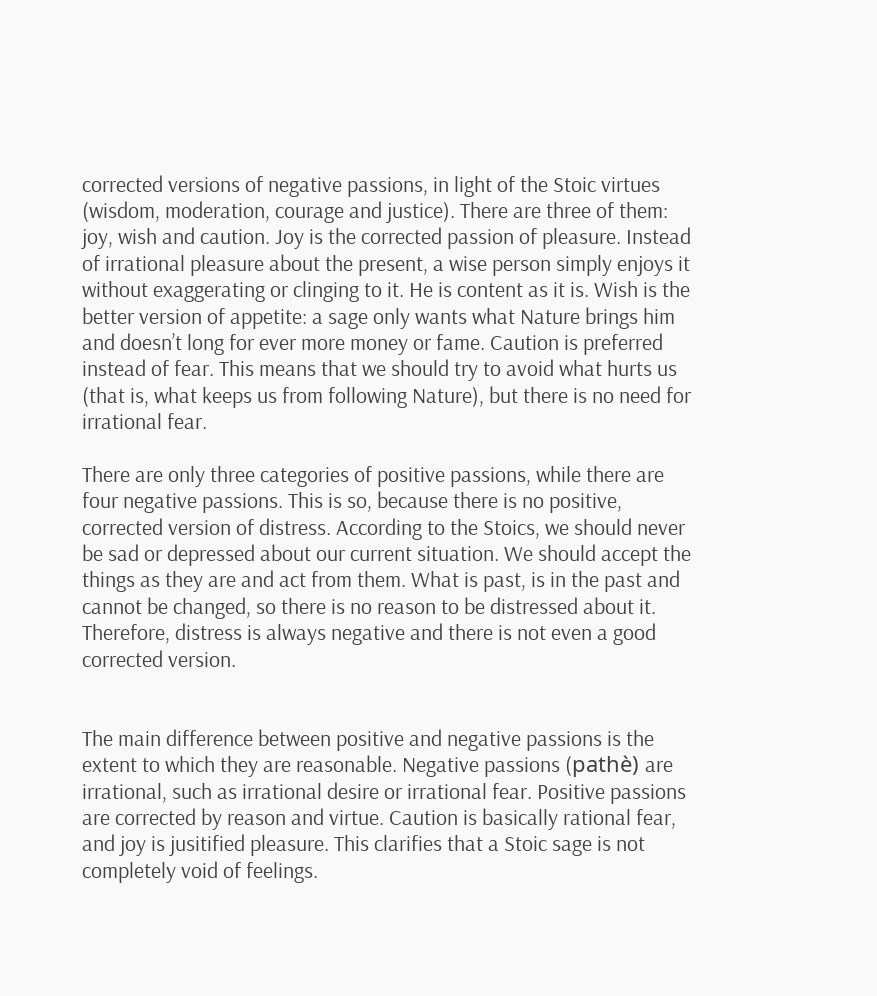corrected versions of negative passions, in light of the Stoic virtues (wisdom, moderation, courage and justice). There are three of them: joy, wish and caution. Joy is the corrected passion of pleasure. Instead of irrational pleasure about the present, a wise person simply enjoys it without exaggerating or clinging to it. He is content as it is. Wish is the better version of appetite: a sage only wants what Nature brings him and doesn’t long for ever more money or fame. Caution is preferred instead of fear. This means that we should try to avoid what hurts us (that is, what keeps us from following Nature), but there is no need for irrational fear.

There are only three categories of positive passions, while there are four negative passions. This is so, because there is no positive, corrected version of distress. According to the Stoics, we should never be sad or depressed about our current situation. We should accept the things as they are and act from them. What is past, is in the past and cannot be changed, so there is no reason to be distressed about it. Therefore, distress is always negative and there is not even a good corrected version.


The main difference between positive and negative passions is the extent to which they are reasonable. Negative passions (pathè) are irrational, such as irrational desire or irrational fear. Positive passions are corrected by reason and virtue. Caution is basically rational fear, and joy is jusitified pleasure. This clarifies that a Stoic sage is not completely void of feelings.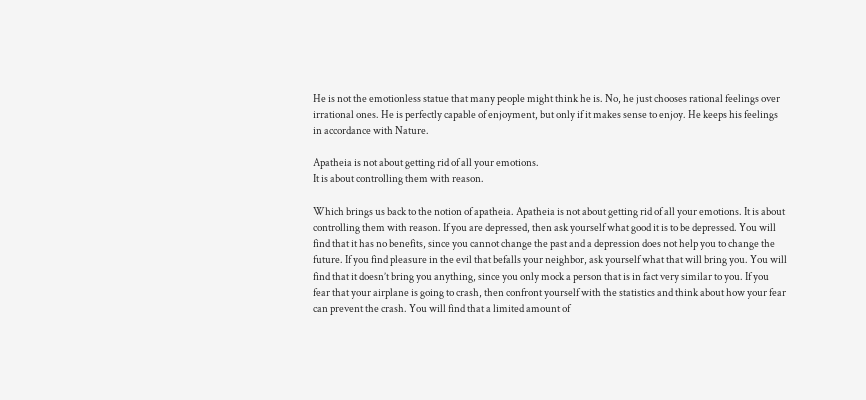He is not the emotionless statue that many people might think he is. No, he just chooses rational feelings over irrational ones. He is perfectly capable of enjoyment, but only if it makes sense to enjoy. He keeps his feelings in accordance with Nature.

Apatheia is not about getting rid of all your emotions.
It is about controlling them with reason.

Which brings us back to the notion of apatheia. Apatheia is not about getting rid of all your emotions. It is about controlling them with reason. If you are depressed, then ask yourself what good it is to be depressed. You will find that it has no benefits, since you cannot change the past and a depression does not help you to change the future. If you find pleasure in the evil that befalls your neighbor, ask yourself what that will bring you. You will find that it doesn’t bring you anything, since you only mock a person that is in fact very similar to you. If you fear that your airplane is going to crash, then confront yourself with the statistics and think about how your fear can prevent the crash. You will find that a limited amount of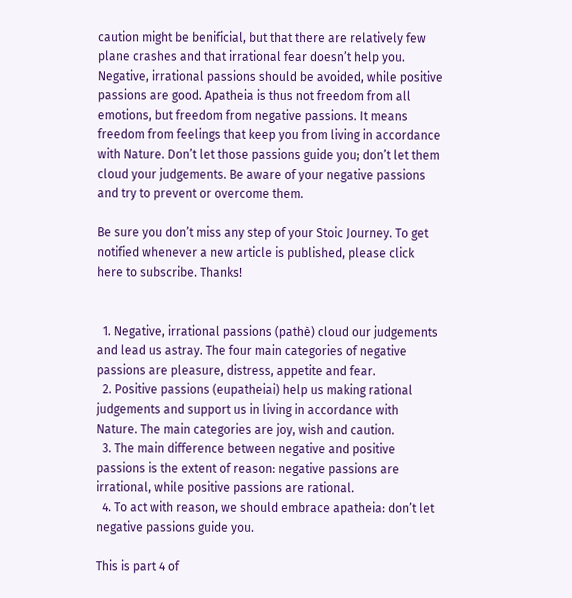caution might be benificial, but that there are relatively few plane crashes and that irrational fear doesn’t help you. Negative, irrational passions should be avoided, while positive passions are good. Apatheia is thus not freedom from all emotions, but freedom from negative passions. It means freedom from feelings that keep you from living in accordance with Nature. Don’t let those passions guide you; don’t let them cloud your judgements. Be aware of your negative passions and try to prevent or overcome them.

Be sure you don’t miss any step of your Stoic Journey. To get notified whenever a new article is published, please click here to subscribe. Thanks!


  1. Negative, irrational passions (pathè) cloud our judgements and lead us astray. The four main categories of negative passions are pleasure, distress, appetite and fear.
  2. Positive passions (eupatheiai) help us making rational judgements and support us in living in accordance with Nature. The main categories are joy, wish and caution.
  3. The main difference between negative and positive passions is the extent of reason: negative passions are irrational, while positive passions are rational.
  4. To act with reason, we should embrace apatheia: don’t let negative passions guide you.

This is part 4 of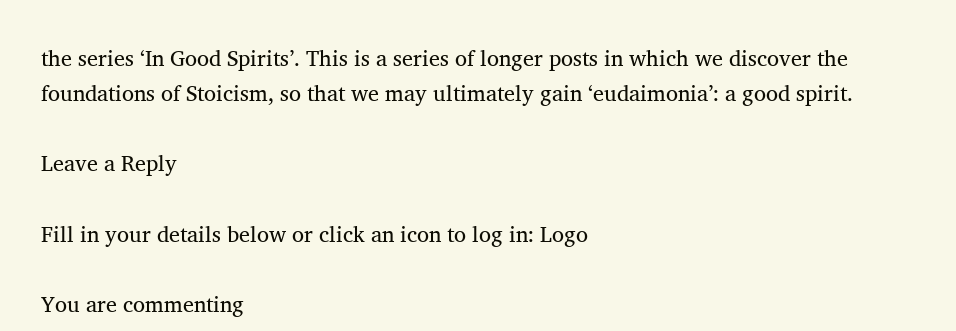the series ‘In Good Spirits’. This is a series of longer posts in which we discover the foundations of Stoicism, so that we may ultimately gain ‘eudaimonia’: a good spirit.

Leave a Reply

Fill in your details below or click an icon to log in: Logo

You are commenting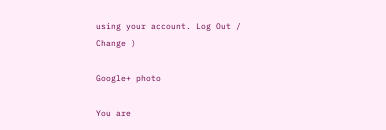using your account. Log Out /  Change )

Google+ photo

You are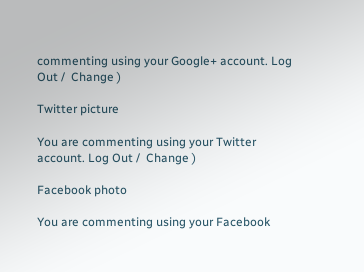commenting using your Google+ account. Log Out /  Change )

Twitter picture

You are commenting using your Twitter account. Log Out /  Change )

Facebook photo

You are commenting using your Facebook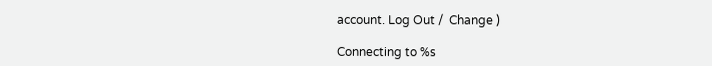account. Log Out /  Change )

Connecting to %s